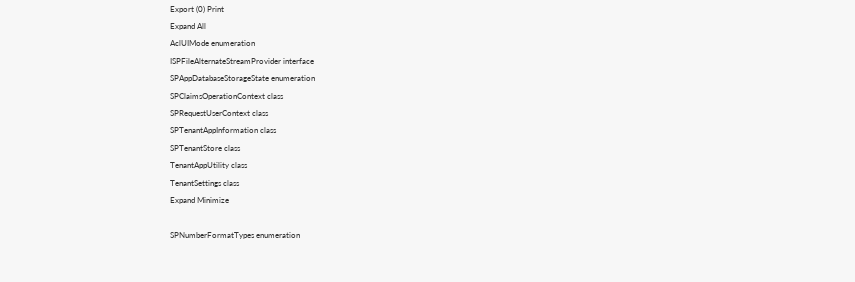Export (0) Print
Expand All
AclUIMode enumeration
ISPFileAlternateStreamProvider interface
SPAppDatabaseStorageState enumeration
SPClaimsOperationContext class
SPRequestUserContext class
SPTenantAppInformation class
SPTenantStore class
TenantAppUtility class
TenantSettings class
Expand Minimize

SPNumberFormatTypes enumeration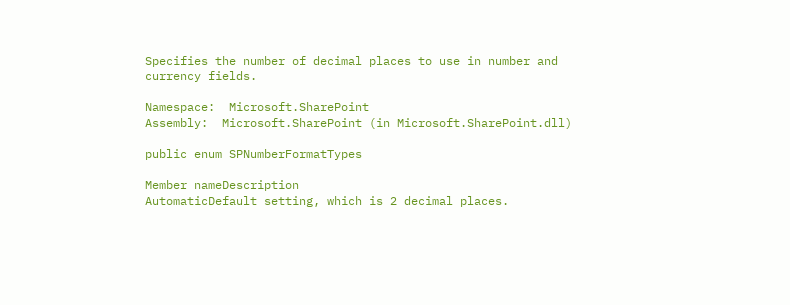Specifies the number of decimal places to use in number and currency fields.

Namespace:  Microsoft.SharePoint
Assembly:  Microsoft.SharePoint (in Microsoft.SharePoint.dll)

public enum SPNumberFormatTypes

Member nameDescription
AutomaticDefault setting, which is 2 decimal places.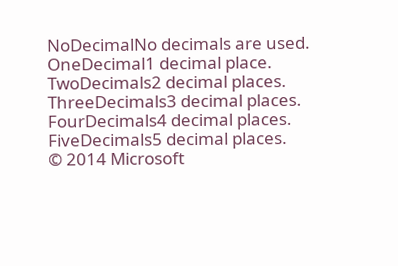NoDecimalNo decimals are used.
OneDecimal1 decimal place.
TwoDecimals2 decimal places.
ThreeDecimals3 decimal places.
FourDecimals4 decimal places.
FiveDecimals5 decimal places.
© 2014 Microsoft